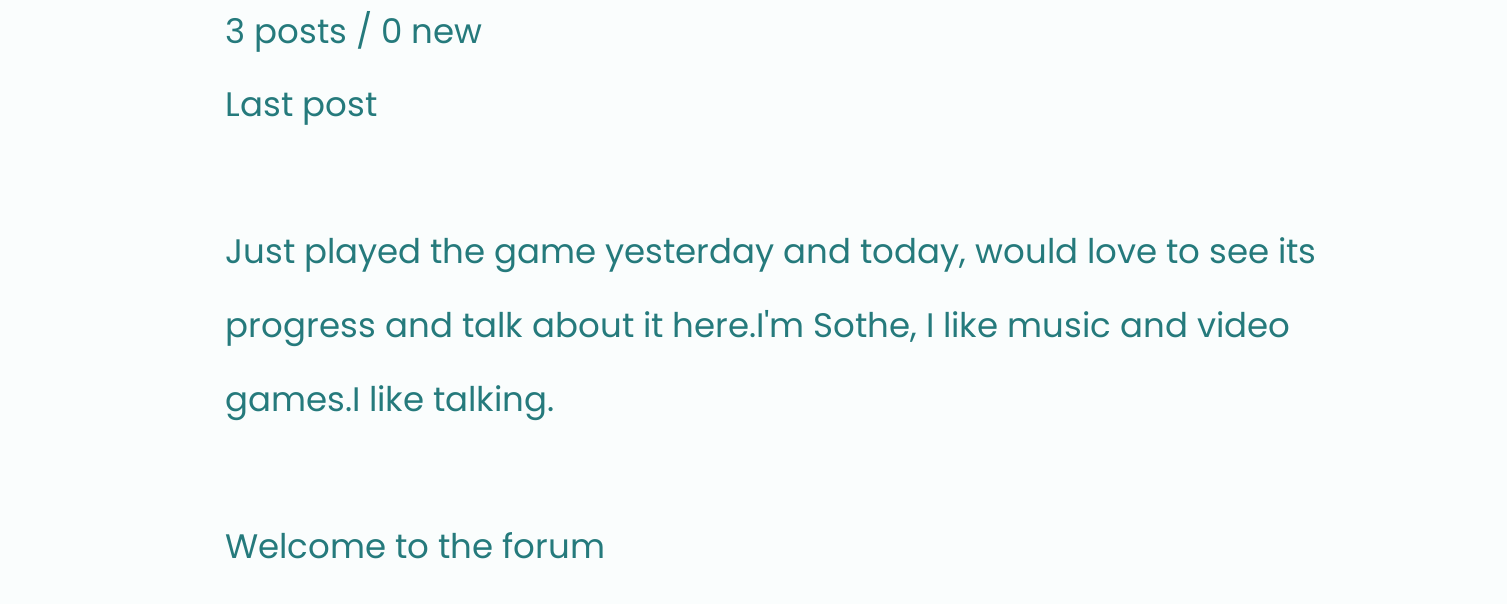3 posts / 0 new
Last post

Just played the game yesterday and today, would love to see its progress and talk about it here.I'm Sothe, I like music and video games.I like talking.

Welcome to the forum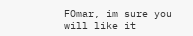FOmar, im sure you will like it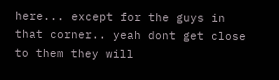here... except for the guys in that corner.. yeah dont get close to them they will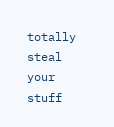totally steal your stuff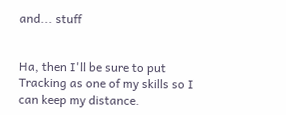and... stuff


Ha, then I'll be sure to put Tracking as one of my skills so I can keep my distance.